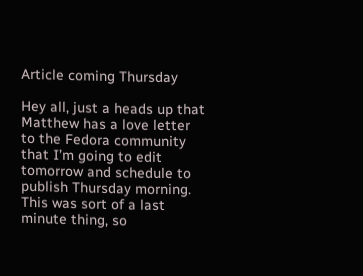Article coming Thursday

Hey all, just a heads up that Matthew has a love letter to the Fedora community that I’m going to edit tomorrow and schedule to publish Thursday morning. This was sort of a last minute thing, so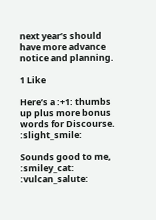next year’s should have more advance notice and planning.

1 Like

Here’s a :+1: thumbs up plus more bonus words for Discourse. :slight_smile:

Sounds good to me, :smiley_cat: :vulcan_salute: